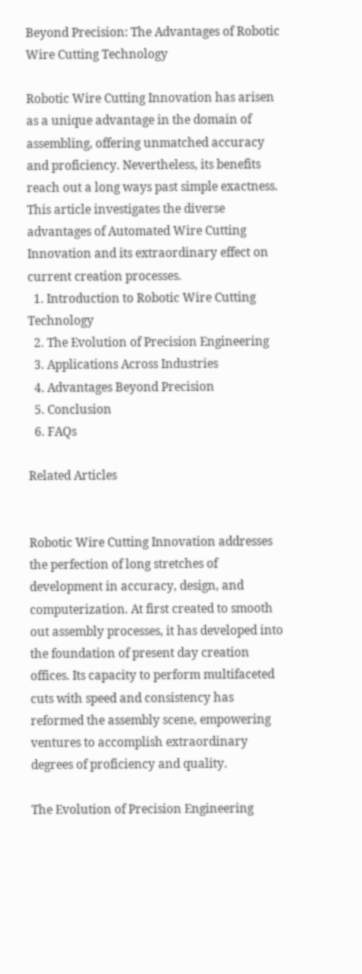Beyond Precision: The Advantages of Robotic Wire Cutting Technology

Robotic Wire Cutting Innovation has arisen as a unique advantage in the domain of assembling, offering unmatched accuracy and proficiency. Nevertheless, its benefits reach out a long ways past simple exactness. This article investigates the diverse advantages of Automated Wire Cutting Innovation and its extraordinary effect on current creation processes.
  1. Introduction to Robotic Wire Cutting Technology
  2. The Evolution of Precision Engineering
  3. Applications Across Industries
  4. Advantages Beyond Precision
  5. Conclusion
  6. FAQs

Related Articles


Robotic Wire Cutting Innovation addresses the perfection of long stretches of development in accuracy, design, and computerization. At first created to smooth out assembly processes, it has developed into the foundation of present day creation offices. Its capacity to perform multifaceted cuts with speed and consistency has reformed the assembly scene, empowering ventures to accomplish extraordinary degrees of proficiency and quality.

The Evolution of Precision Engineering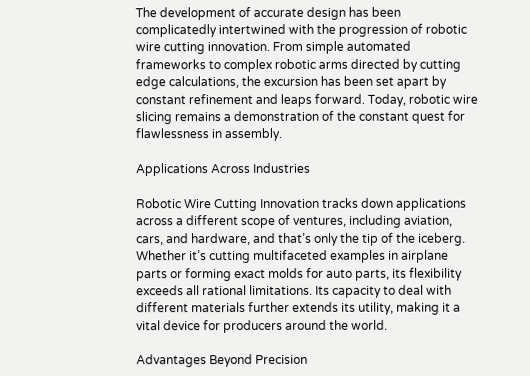The development of accurate design has been complicatedly intertwined with the progression of robotic wire cutting innovation. From simple automated frameworks to complex robotic arms directed by cutting edge calculations, the excursion has been set apart by constant refinement and leaps forward. Today, robotic wire slicing remains a demonstration of the constant quest for flawlessness in assembly.

Applications Across Industries

Robotic Wire Cutting Innovation tracks down applications across a different scope of ventures, including aviation, cars, and hardware, and that’s only the tip of the iceberg. Whether it’s cutting multifaceted examples in airplane parts or forming exact molds for auto parts, its flexibility exceeds all rational limitations. Its capacity to deal with different materials further extends its utility, making it a vital device for producers around the world.

Advantages Beyond Precision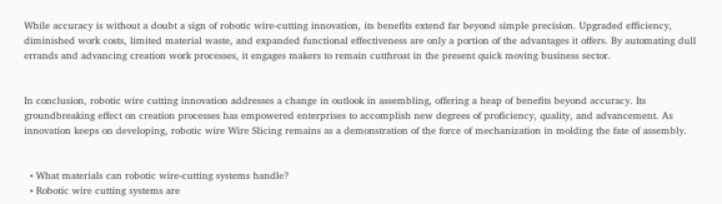While accuracy is without a doubt a sign of robotic wire-cutting innovation, its benefits extend far beyond simple precision. Upgraded efficiency, diminished work costs, limited material waste, and expanded functional effectiveness are only a portion of the advantages it offers. By automating dull errands and advancing creation work processes, it engages makers to remain cutthroat in the present quick moving business sector.


In conclusion, robotic wire cutting innovation addresses a change in outlook in assembling, offering a heap of benefits beyond accuracy. Its groundbreaking effect on creation processes has empowered enterprises to accomplish new degrees of proficiency, quality, and advancement. As innovation keeps on developing, robotic wire Wire Slicing remains as a demonstration of the force of mechanization in molding the fate of assembly.


  • What materials can robotic wire-cutting systems handle?
  • Robotic wire cutting systems are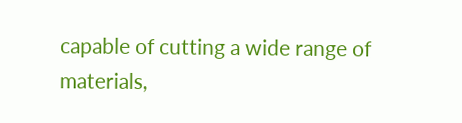capable of cutting a wide range of materials,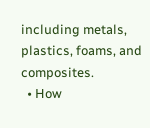including metals, plastics, foams, and composites.
  • How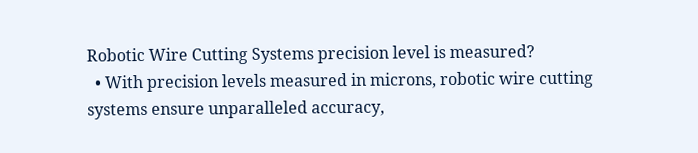Robotic Wire Cutting Systems precision level is measured?
  • With precision levels measured in microns, robotic wire cutting systems ensure unparalleled accuracy,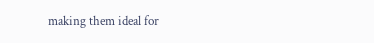making them ideal for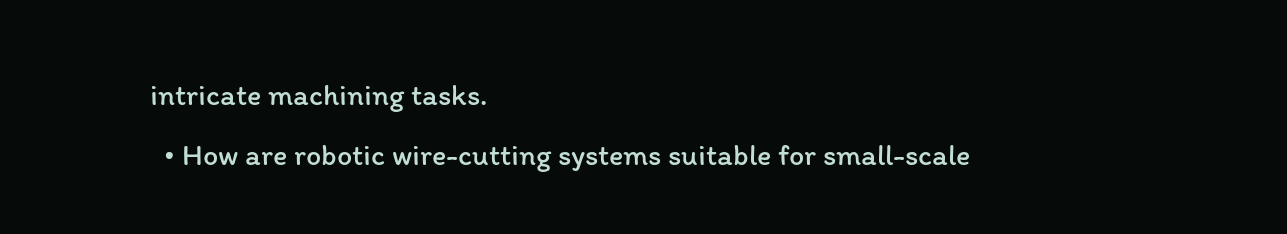intricate machining tasks.
  • How are robotic wire-cutting systems suitable for small-scale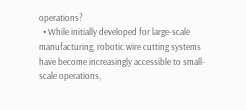operations?
  • While initially developed for large-scale manufacturing, robotic wire cutting systems have become increasingly accessible to small-scale operations,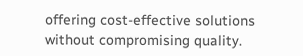offering cost-effective solutions without compromising quality.